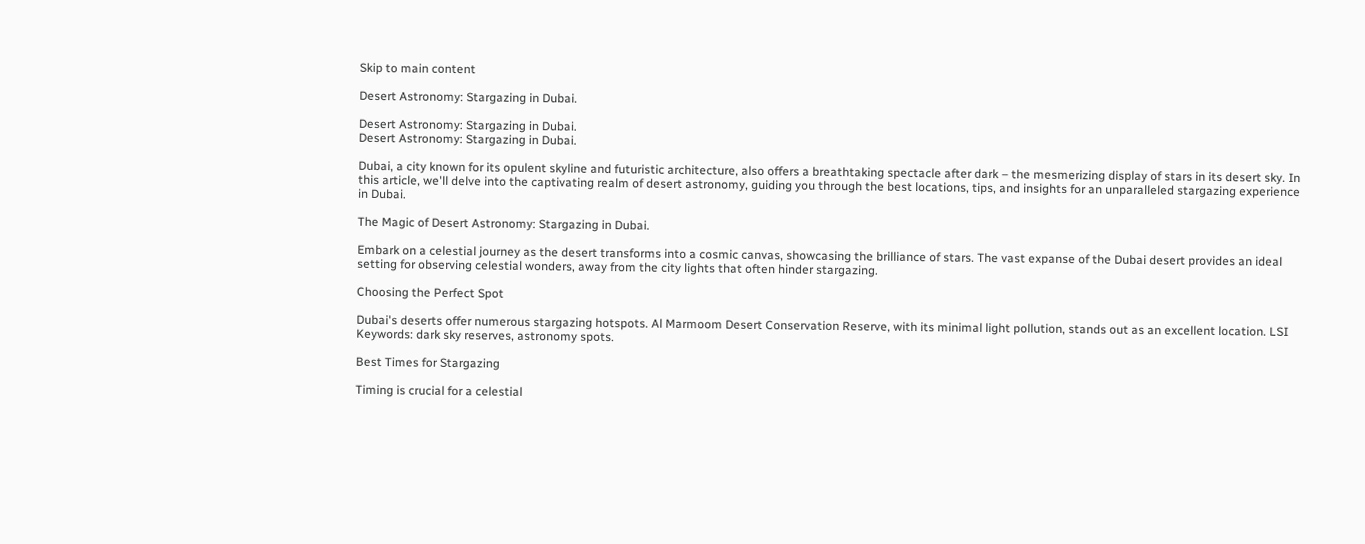Skip to main content

Desert Astronomy: Stargazing in Dubai.

Desert Astronomy: Stargazing in Dubai.
Desert Astronomy: Stargazing in Dubai.

Dubai, a city known for its opulent skyline and futuristic architecture, also offers a breathtaking spectacle after dark – the mesmerizing display of stars in its desert sky. In this article, we'll delve into the captivating realm of desert astronomy, guiding you through the best locations, tips, and insights for an unparalleled stargazing experience in Dubai.

The Magic of Desert Astronomy: Stargazing in Dubai.

Embark on a celestial journey as the desert transforms into a cosmic canvas, showcasing the brilliance of stars. The vast expanse of the Dubai desert provides an ideal setting for observing celestial wonders, away from the city lights that often hinder stargazing.

Choosing the Perfect Spot

Dubai's deserts offer numerous stargazing hotspots. Al Marmoom Desert Conservation Reserve, with its minimal light pollution, stands out as an excellent location. LSI Keywords: dark sky reserves, astronomy spots.

Best Times for Stargazing

Timing is crucial for a celestial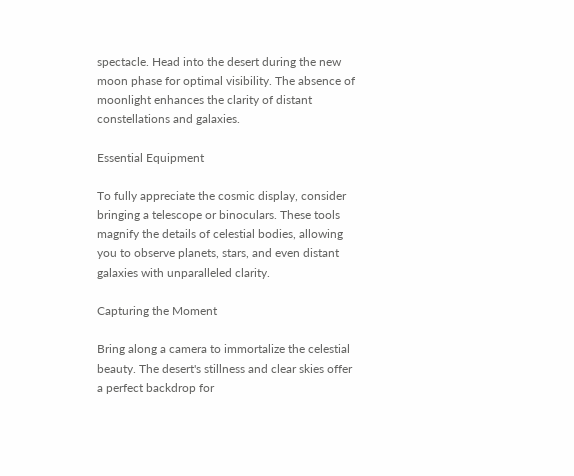spectacle. Head into the desert during the new moon phase for optimal visibility. The absence of moonlight enhances the clarity of distant constellations and galaxies.

Essential Equipment

To fully appreciate the cosmic display, consider bringing a telescope or binoculars. These tools magnify the details of celestial bodies, allowing you to observe planets, stars, and even distant galaxies with unparalleled clarity.

Capturing the Moment

Bring along a camera to immortalize the celestial beauty. The desert's stillness and clear skies offer a perfect backdrop for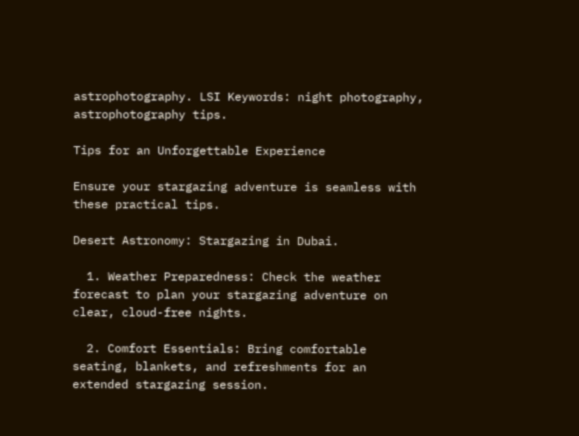astrophotography. LSI Keywords: night photography, astrophotography tips.

Tips for an Unforgettable Experience

Ensure your stargazing adventure is seamless with these practical tips.

Desert Astronomy: Stargazing in Dubai.

  1. Weather Preparedness: Check the weather forecast to plan your stargazing adventure on clear, cloud-free nights.

  2. Comfort Essentials: Bring comfortable seating, blankets, and refreshments for an extended stargazing session.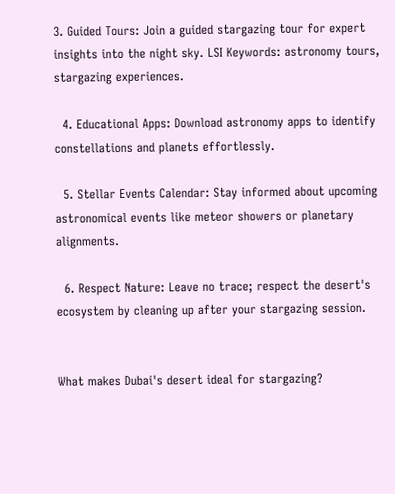3. Guided Tours: Join a guided stargazing tour for expert insights into the night sky. LSI Keywords: astronomy tours, stargazing experiences.

  4. Educational Apps: Download astronomy apps to identify constellations and planets effortlessly.

  5. Stellar Events Calendar: Stay informed about upcoming astronomical events like meteor showers or planetary alignments.

  6. Respect Nature: Leave no trace; respect the desert's ecosystem by cleaning up after your stargazing session.


What makes Dubai's desert ideal for stargazing?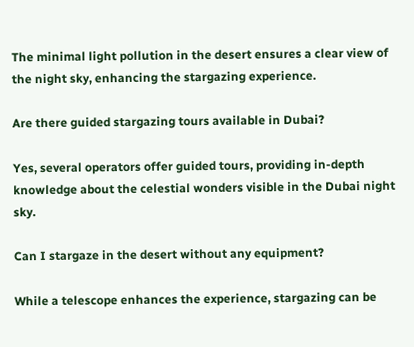The minimal light pollution in the desert ensures a clear view of the night sky, enhancing the stargazing experience.

Are there guided stargazing tours available in Dubai?

Yes, several operators offer guided tours, providing in-depth knowledge about the celestial wonders visible in the Dubai night sky.

Can I stargaze in the desert without any equipment?

While a telescope enhances the experience, stargazing can be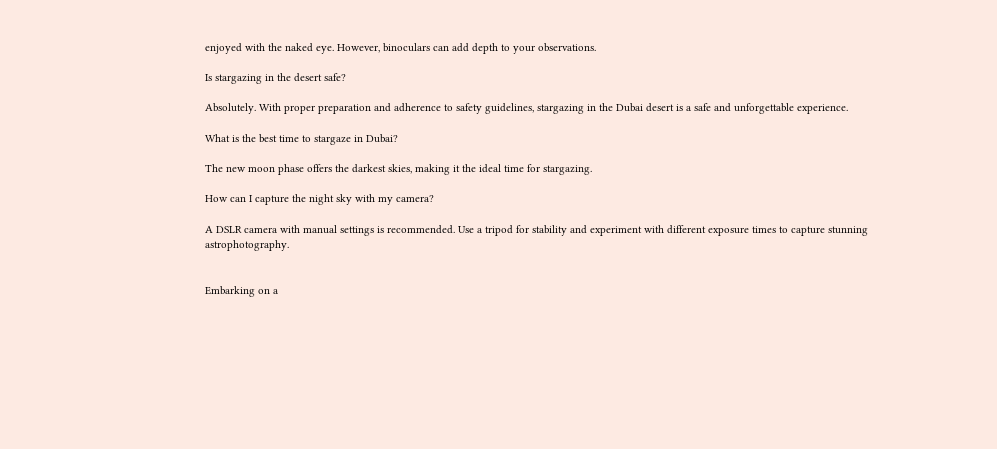enjoyed with the naked eye. However, binoculars can add depth to your observations.

Is stargazing in the desert safe?

Absolutely. With proper preparation and adherence to safety guidelines, stargazing in the Dubai desert is a safe and unforgettable experience.

What is the best time to stargaze in Dubai?

The new moon phase offers the darkest skies, making it the ideal time for stargazing.

How can I capture the night sky with my camera?

A DSLR camera with manual settings is recommended. Use a tripod for stability and experiment with different exposure times to capture stunning astrophotography.


Embarking on a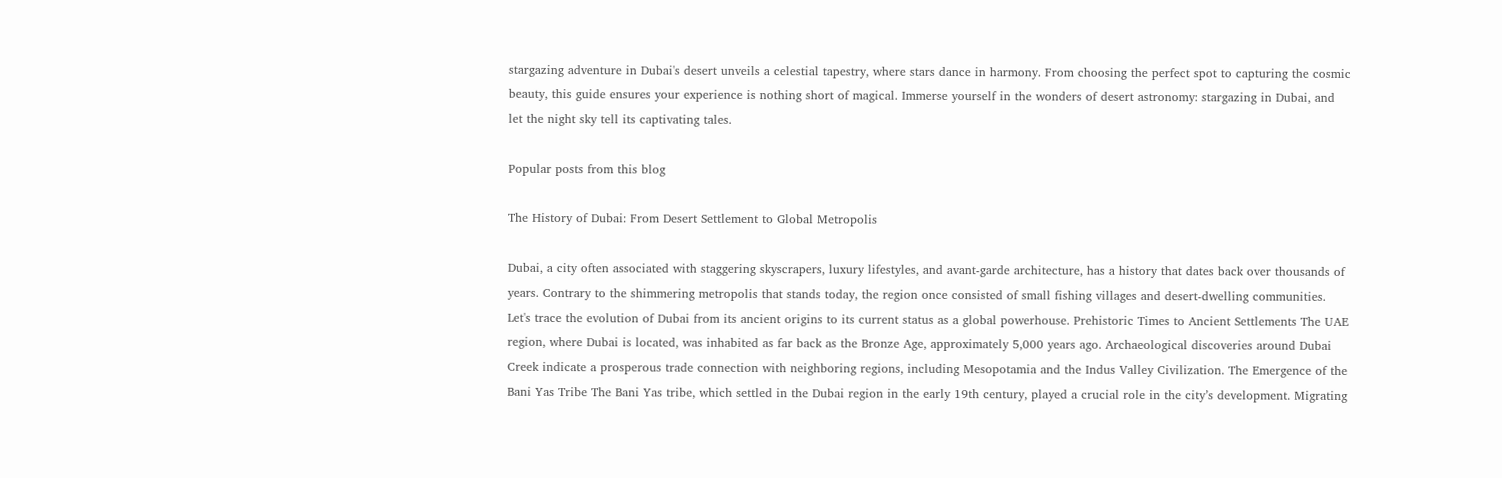stargazing adventure in Dubai's desert unveils a celestial tapestry, where stars dance in harmony. From choosing the perfect spot to capturing the cosmic beauty, this guide ensures your experience is nothing short of magical. Immerse yourself in the wonders of desert astronomy: stargazing in Dubai, and let the night sky tell its captivating tales.

Popular posts from this blog

The History of Dubai: From Desert Settlement to Global Metropolis

Dubai, a city often associated with staggering skyscrapers, luxury lifestyles, and avant-garde architecture, has a history that dates back over thousands of years. Contrary to the shimmering metropolis that stands today, the region once consisted of small fishing villages and desert-dwelling communities. Let's trace the evolution of Dubai from its ancient origins to its current status as a global powerhouse. Prehistoric Times to Ancient Settlements The UAE region, where Dubai is located, was inhabited as far back as the Bronze Age, approximately 5,000 years ago. Archaeological discoveries around Dubai Creek indicate a prosperous trade connection with neighboring regions, including Mesopotamia and the Indus Valley Civilization. The Emergence of the Bani Yas Tribe The Bani Yas tribe, which settled in the Dubai region in the early 19th century, played a crucial role in the city’s development. Migrating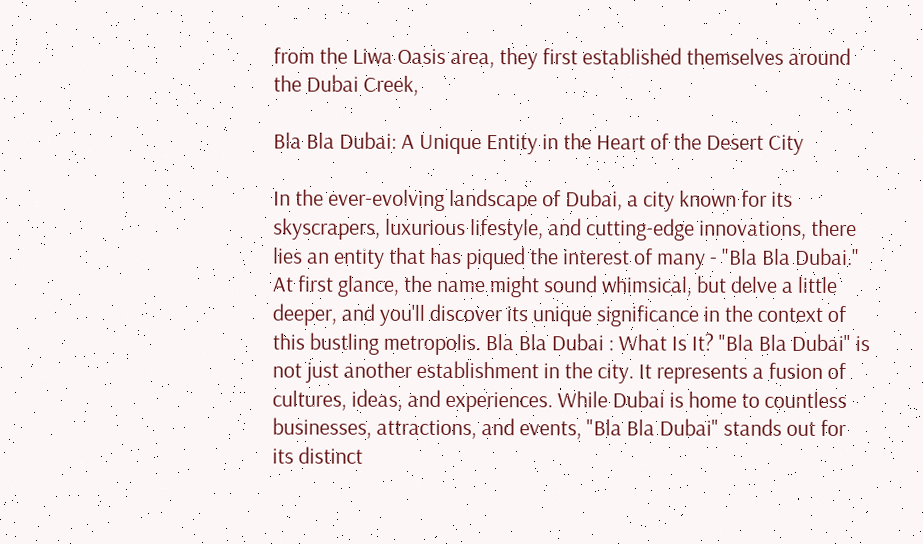from the Liwa Oasis area, they first established themselves around the Dubai Creek,

Bla Bla Dubai: A Unique Entity in the Heart of the Desert City

In the ever-evolving landscape of Dubai, a city known for its skyscrapers, luxurious lifestyle, and cutting-edge innovations, there lies an entity that has piqued the interest of many - "Bla Bla Dubai." At first glance, the name might sound whimsical, but delve a little deeper, and you'll discover its unique significance in the context of this bustling metropolis. Bla Bla Dubai : What Is It? "Bla Bla Dubai" is not just another establishment in the city. It represents a fusion of cultures, ideas, and experiences. While Dubai is home to countless businesses, attractions, and events, "Bla Bla Dubai" stands out for its distinct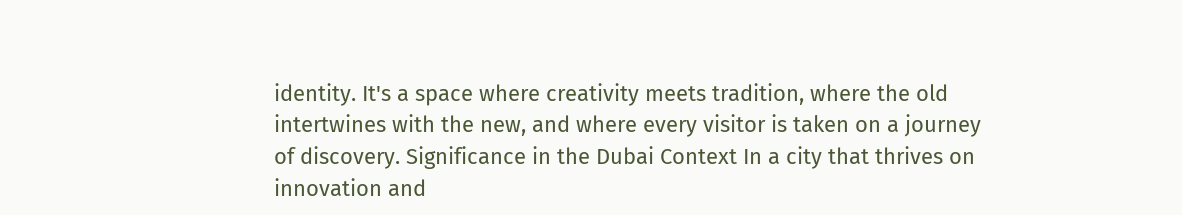identity. It's a space where creativity meets tradition, where the old intertwines with the new, and where every visitor is taken on a journey of discovery. Significance in the Dubai Context In a city that thrives on innovation and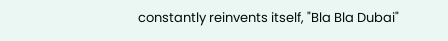constantly reinvents itself, "Bla Bla Dubai"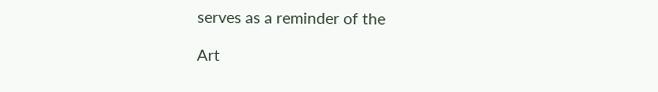serves as a reminder of the

Art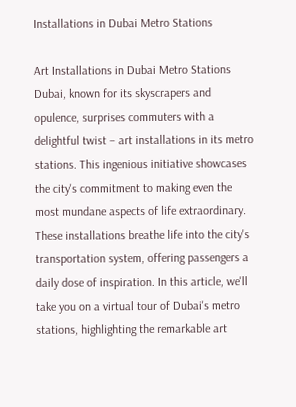Installations in Dubai Metro Stations

Art Installations in Dubai Metro Stations Dubai, known for its skyscrapers and opulence, surprises commuters with a delightful twist – art installations in its metro stations. This ingenious initiative showcases the city's commitment to making even the most mundane aspects of life extraordinary. These installations breathe life into the city's transportation system, offering passengers a daily dose of inspiration. In this article, we'll take you on a virtual tour of Dubai's metro stations, highlighting the remarkable art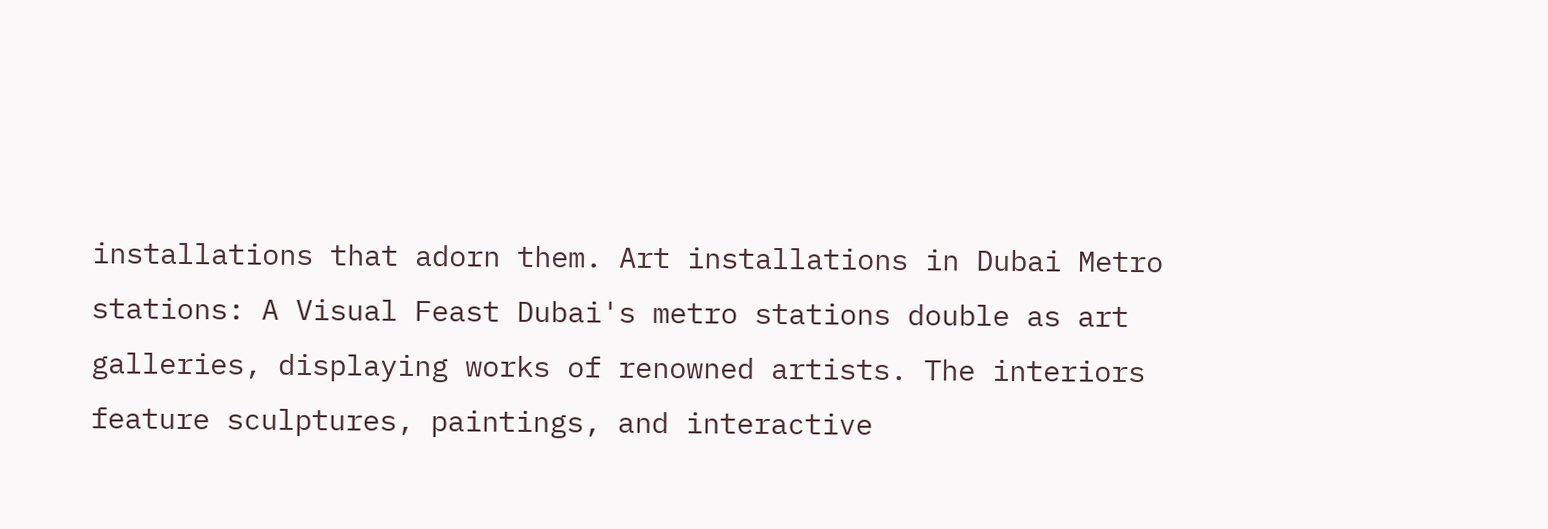installations that adorn them. Art installations in Dubai Metro stations: A Visual Feast Dubai's metro stations double as art galleries, displaying works of renowned artists. The interiors feature sculptures, paintings, and interactive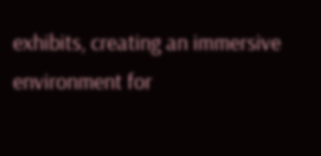exhibits, creating an immersive environment for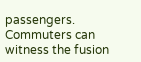passengers. Commuters can witness the fusion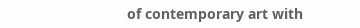of contemporary art with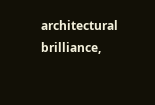architectural brilliance,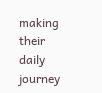making their daily journey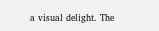a visual delight. The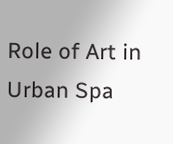Role of Art in Urban Spa